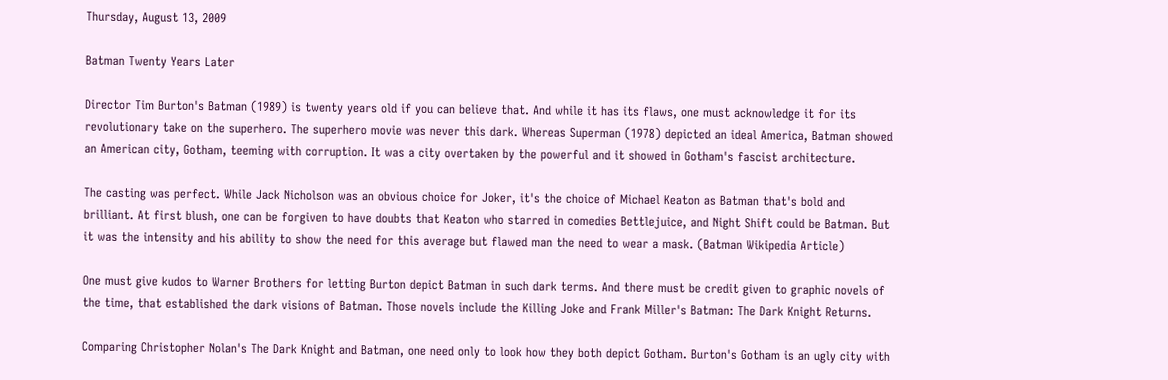Thursday, August 13, 2009

Batman Twenty Years Later

Director Tim Burton's Batman (1989) is twenty years old if you can believe that. And while it has its flaws, one must acknowledge it for its revolutionary take on the superhero. The superhero movie was never this dark. Whereas Superman (1978) depicted an ideal America, Batman showed an American city, Gotham, teeming with corruption. It was a city overtaken by the powerful and it showed in Gotham's fascist architecture.

The casting was perfect. While Jack Nicholson was an obvious choice for Joker, it's the choice of Michael Keaton as Batman that's bold and brilliant. At first blush, one can be forgiven to have doubts that Keaton who starred in comedies Bettlejuice, and Night Shift could be Batman. But it was the intensity and his ability to show the need for this average but flawed man the need to wear a mask. (Batman Wikipedia Article)

One must give kudos to Warner Brothers for letting Burton depict Batman in such dark terms. And there must be credit given to graphic novels of the time, that established the dark visions of Batman. Those novels include the Killing Joke and Frank Miller's Batman: The Dark Knight Returns.

Comparing Christopher Nolan's The Dark Knight and Batman, one need only to look how they both depict Gotham. Burton's Gotham is an ugly city with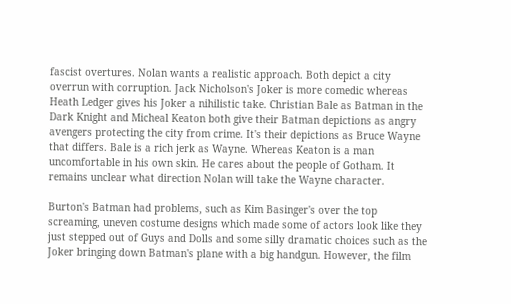fascist overtures. Nolan wants a realistic approach. Both depict a city overrun with corruption. Jack Nicholson's Joker is more comedic whereas Heath Ledger gives his Joker a nihilistic take. Christian Bale as Batman in the Dark Knight and Micheal Keaton both give their Batman depictions as angry avengers protecting the city from crime. It's their depictions as Bruce Wayne that differs. Bale is a rich jerk as Wayne. Whereas Keaton is a man uncomfortable in his own skin. He cares about the people of Gotham. It remains unclear what direction Nolan will take the Wayne character.

Burton's Batman had problems, such as Kim Basinger's over the top screaming, uneven costume designs which made some of actors look like they just stepped out of Guys and Dolls and some silly dramatic choices such as the Joker bringing down Batman's plane with a big handgun. However, the film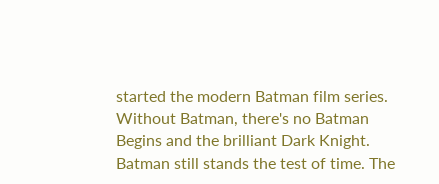started the modern Batman film series. Without Batman, there's no Batman Begins and the brilliant Dark Knight. Batman still stands the test of time. The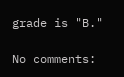grade is "B."

No comments: